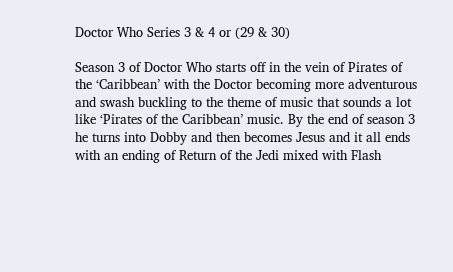Doctor Who Series 3 & 4 or (29 & 30)

Season 3 of Doctor Who starts off in the vein of Pirates of the ‘Caribbean’ with the Doctor becoming more adventurous and swash buckling to the theme of music that sounds a lot like ‘Pirates of the Caribbean’ music. By the end of season 3 he turns into Dobby and then becomes Jesus and it all ends with an ending of Return of the Jedi mixed with Flash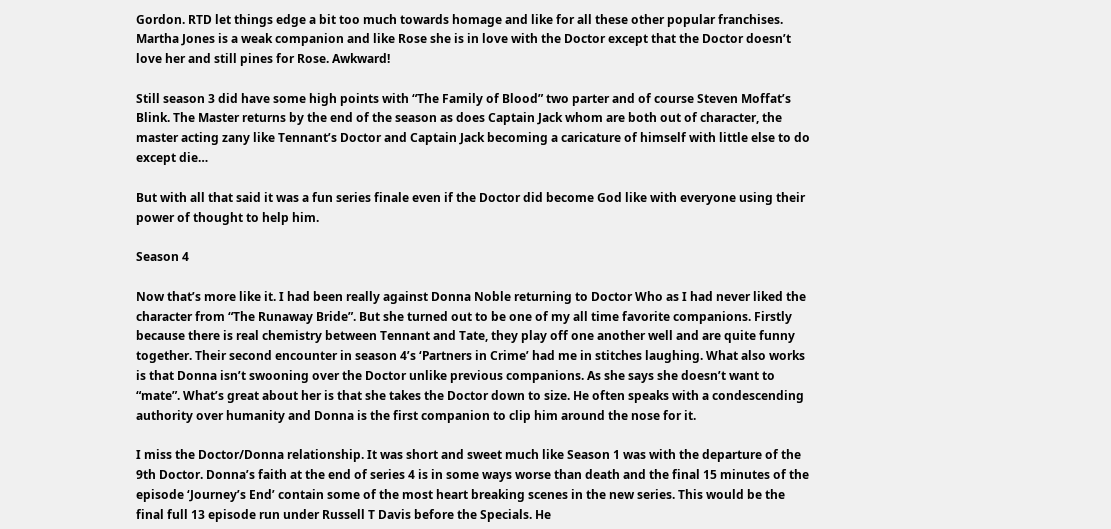Gordon. RTD let things edge a bit too much towards homage and like for all these other popular franchises. Martha Jones is a weak companion and like Rose she is in love with the Doctor except that the Doctor doesn’t love her and still pines for Rose. Awkward!

Still season 3 did have some high points with “The Family of Blood” two parter and of course Steven Moffat’s Blink. The Master returns by the end of the season as does Captain Jack whom are both out of character, the master acting zany like Tennant’s Doctor and Captain Jack becoming a caricature of himself with little else to do except die…

But with all that said it was a fun series finale even if the Doctor did become God like with everyone using their power of thought to help him.

Season 4

Now that’s more like it. I had been really against Donna Noble returning to Doctor Who as I had never liked the character from “The Runaway Bride”. But she turned out to be one of my all time favorite companions. Firstly because there is real chemistry between Tennant and Tate, they play off one another well and are quite funny together. Their second encounter in season 4’s ‘Partners in Crime’ had me in stitches laughing. What also works is that Donna isn’t swooning over the Doctor unlike previous companions. As she says she doesn’t want to “mate”. What’s great about her is that she takes the Doctor down to size. He often speaks with a condescending authority over humanity and Donna is the first companion to clip him around the nose for it.

I miss the Doctor/Donna relationship. It was short and sweet much like Season 1 was with the departure of the 9th Doctor. Donna’s faith at the end of series 4 is in some ways worse than death and the final 15 minutes of the episode ‘Journey’s End’ contain some of the most heart breaking scenes in the new series. This would be the final full 13 episode run under Russell T Davis before the Specials. He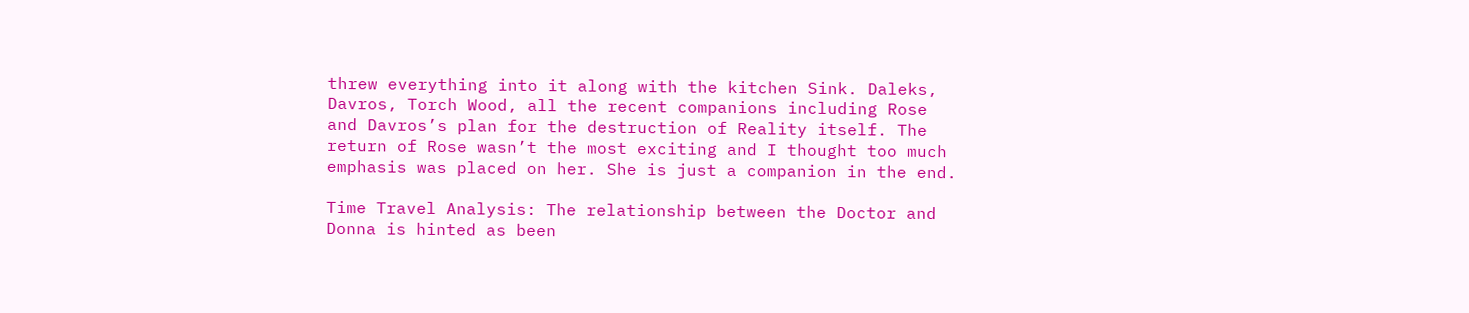threw everything into it along with the kitchen Sink. Daleks, Davros, Torch Wood, all the recent companions including Rose and Davros’s plan for the destruction of Reality itself. The return of Rose wasn’t the most exciting and I thought too much emphasis was placed on her. She is just a companion in the end.

Time Travel Analysis: The relationship between the Doctor and Donna is hinted as been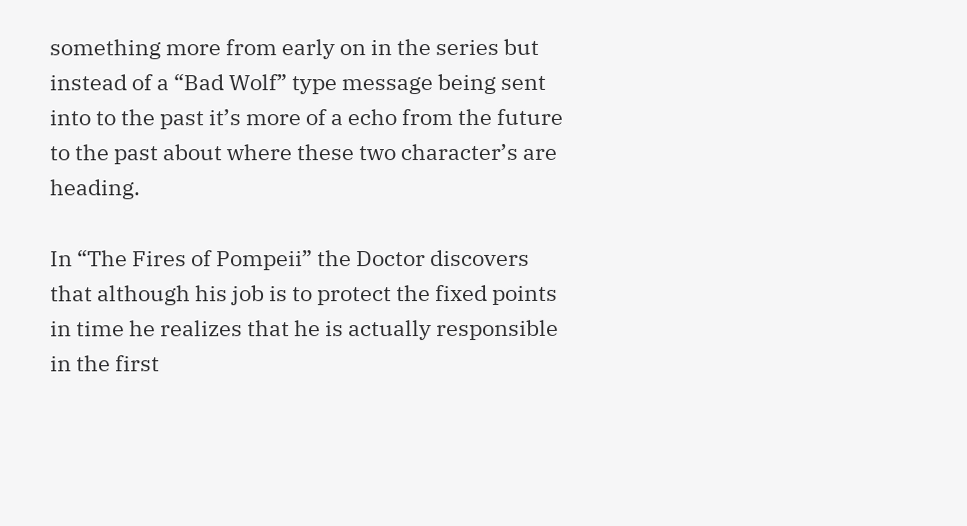something more from early on in the series but instead of a “Bad Wolf” type message being sent into to the past it’s more of a echo from the future to the past about where these two character’s are heading.

In “The Fires of Pompeii” the Doctor discovers that although his job is to protect the fixed points in time he realizes that he is actually responsible in the first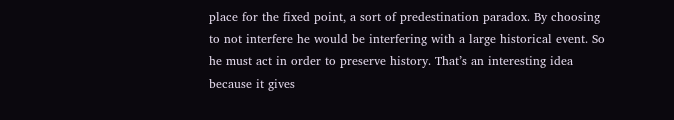place for the fixed point, a sort of predestination paradox. By choosing to not interfere he would be interfering with a large historical event. So he must act in order to preserve history. That’s an interesting idea because it gives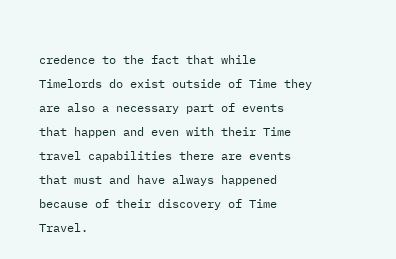credence to the fact that while Timelords do exist outside of Time they are also a necessary part of events that happen and even with their Time travel capabilities there are events that must and have always happened because of their discovery of Time Travel.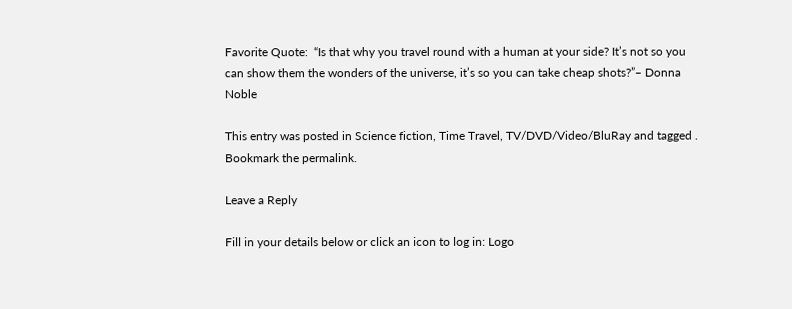Favorite Quote:  “Is that why you travel round with a human at your side? It’s not so you can show them the wonders of the universe, it’s so you can take cheap shots?”– Donna Noble

This entry was posted in Science fiction, Time Travel, TV/DVD/Video/BluRay and tagged . Bookmark the permalink.

Leave a Reply

Fill in your details below or click an icon to log in: Logo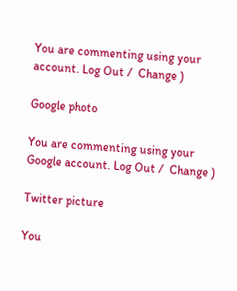You are commenting using your account. Log Out /  Change )

Google photo

You are commenting using your Google account. Log Out /  Change )

Twitter picture

You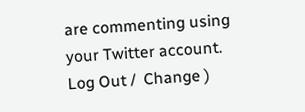are commenting using your Twitter account. Log Out /  Change )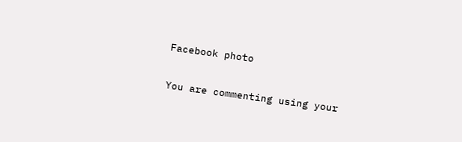Facebook photo

You are commenting using your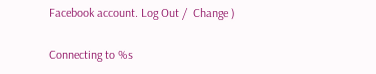Facebook account. Log Out /  Change )

Connecting to %s